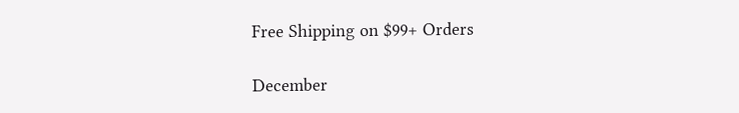Free Shipping on $99+ Orders

December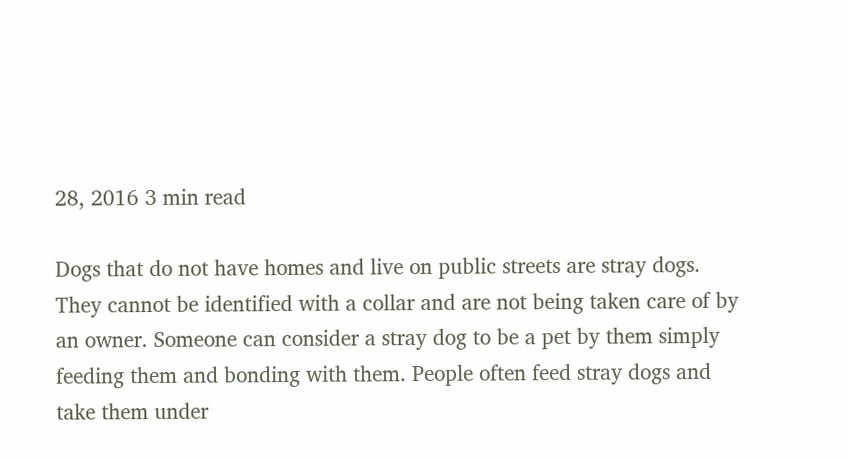28, 2016 3 min read

Dogs that do not have homes and live on public streets are stray dogs. They cannot be identified with a collar and are not being taken care of by an owner. Someone can consider a stray dog to be a pet by them simply feeding them and bonding with them. People often feed stray dogs and take them under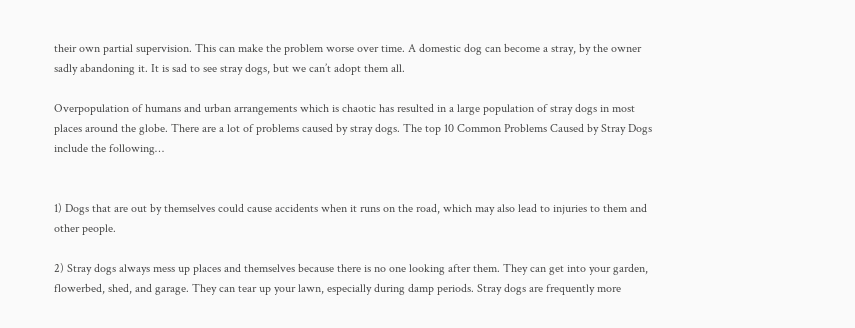their own partial supervision. This can make the problem worse over time. A domestic dog can become a stray, by the owner sadly abandoning it. It is sad to see stray dogs, but we can’t adopt them all.

Overpopulation of humans and urban arrangements which is chaotic has resulted in a large population of stray dogs in most places around the globe. There are a lot of problems caused by stray dogs. The top 10 Common Problems Caused by Stray Dogs include the following…


1) Dogs that are out by themselves could cause accidents when it runs on the road, which may also lead to injuries to them and other people.

2) Stray dogs always mess up places and themselves because there is no one looking after them. They can get into your garden, flowerbed, shed, and garage. They can tear up your lawn, especially during damp periods. Stray dogs are frequently more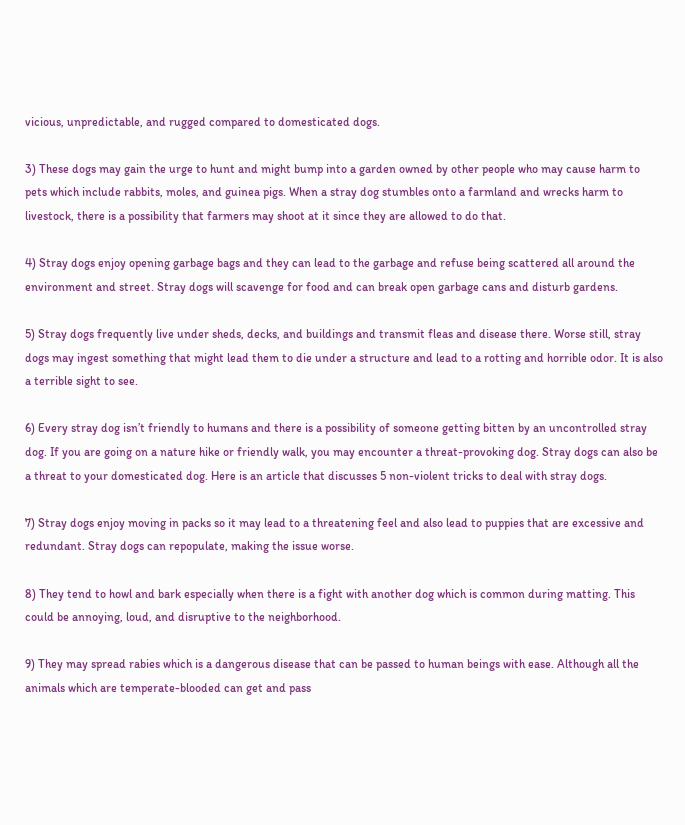vicious, unpredictable, and rugged compared to domesticated dogs.

3) These dogs may gain the urge to hunt and might bump into a garden owned by other people who may cause harm to pets which include rabbits, moles, and guinea pigs. When a stray dog stumbles onto a farmland and wrecks harm to livestock, there is a possibility that farmers may shoot at it since they are allowed to do that.

4) Stray dogs enjoy opening garbage bags and they can lead to the garbage and refuse being scattered all around the environment and street. Stray dogs will scavenge for food and can break open garbage cans and disturb gardens.

5) Stray dogs frequently live under sheds, decks, and buildings and transmit fleas and disease there. Worse still, stray dogs may ingest something that might lead them to die under a structure and lead to a rotting and horrible odor. It is also a terrible sight to see.

6) Every stray dog isn’t friendly to humans and there is a possibility of someone getting bitten by an uncontrolled stray dog. If you are going on a nature hike or friendly walk, you may encounter a threat-provoking dog. Stray dogs can also be a threat to your domesticated dog. Here is an article that discusses 5 non-violent tricks to deal with stray dogs.

7) Stray dogs enjoy moving in packs so it may lead to a threatening feel and also lead to puppies that are excessive and redundant. Stray dogs can repopulate, making the issue worse.

8) They tend to howl and bark especially when there is a fight with another dog which is common during matting. This could be annoying, loud, and disruptive to the neighborhood.

9) They may spread rabies which is a dangerous disease that can be passed to human beings with ease. Although all the animals which are temperate-blooded can get and pass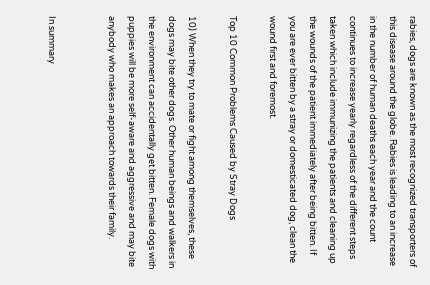rabies, dogs are known as the most recognized transporters of this disease around the globe. Rabies is leading to an increase in the number of human deaths each year and the count continues to increase yearly regardless of the different steps taken which include immunizing the patients and cleaning up the wounds of the patient immediately after being bitten. If you are ever bitten by a stray or domesticated dog, clean the wound first and foremost.

Top 10 Common Problems Caused by Stray Dogs

10) When they try to mate or fight among themselves, these dogs may bite other dogs. Other human beings and walkers in the environment can accidentally get bitten. Female dogs with puppies will be more self-aware and aggressive and may bite anybody who makes an approach towards their family.


In summary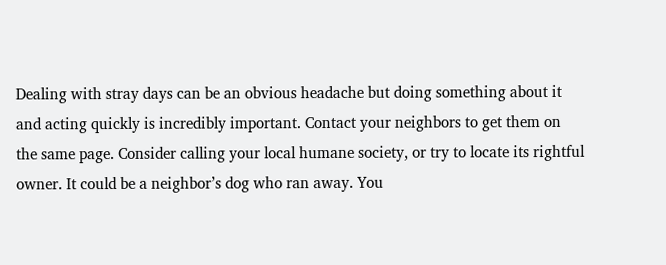Dealing with stray days can be an obvious headache but doing something about it and acting quickly is incredibly important. Contact your neighbors to get them on the same page. Consider calling your local humane society, or try to locate its rightful owner. It could be a neighbor’s dog who ran away. You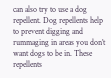can also try to use a dog repellent. Dog repellents help to prevent digging and rummaging in areas you don’t want dogs to be in. These repellents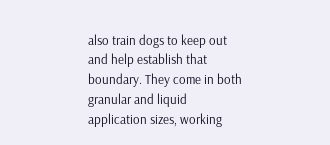also train dogs to keep out and help establish that boundary. They come in both granular and liquid application sizes, working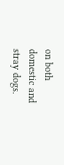on both domestic and stray dogs.